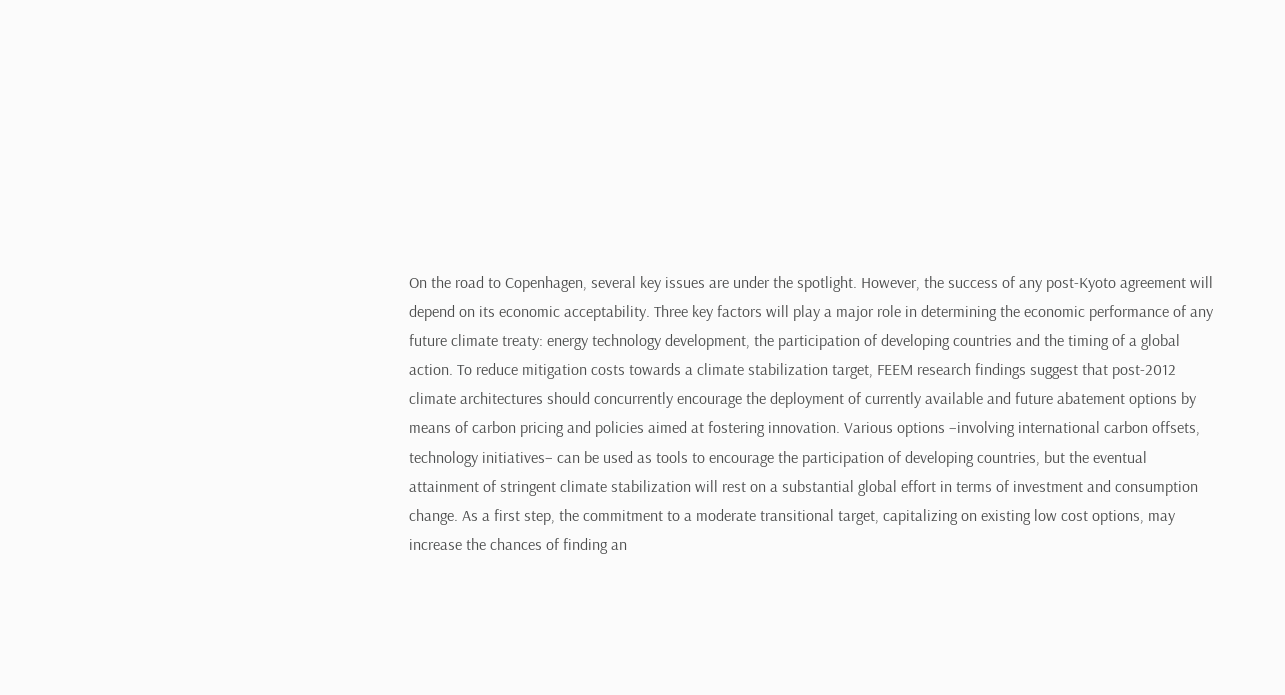On the road to Copenhagen, several key issues are under the spotlight. However, the success of any post-Kyoto agreement will depend on its economic acceptability. Three key factors will play a major role in determining the economic performance of any future climate treaty: energy technology development, the participation of developing countries and the timing of a global action. To reduce mitigation costs towards a climate stabilization target, FEEM research findings suggest that post-2012 climate architectures should concurrently encourage the deployment of currently available and future abatement options by means of carbon pricing and policies aimed at fostering innovation. Various options −involving international carbon offsets, technology initiatives− can be used as tools to encourage the participation of developing countries, but the eventual attainment of stringent climate stabilization will rest on a substantial global effort in terms of investment and consumption change. As a first step, the commitment to a moderate transitional target, capitalizing on existing low cost options, may increase the chances of finding an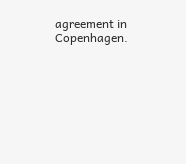agreement in Copenhagen.